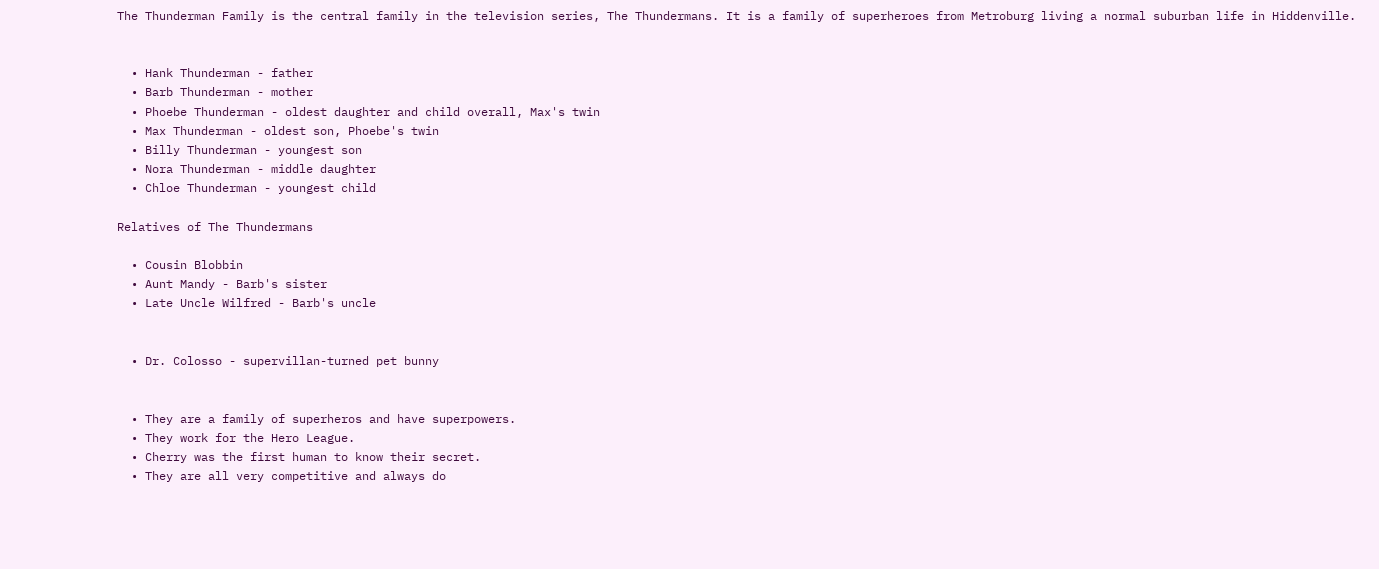The Thunderman Family is the central family in the television series, The Thundermans. It is a family of superheroes from Metroburg living a normal suburban life in Hiddenville.


  • Hank Thunderman - father
  • Barb Thunderman - mother
  • Phoebe Thunderman - oldest daughter and child overall, Max's twin
  • Max Thunderman - oldest son, Phoebe's twin
  • Billy Thunderman - youngest son
  • Nora Thunderman - middle daughter
  • Chloe Thunderman - youngest child

Relatives of The Thundermans

  • Cousin Blobbin
  • Aunt Mandy - Barb's sister
  • Late Uncle Wilfred - Barb's uncle


  • Dr. Colosso - supervillan-turned pet bunny


  • They are a family of superheros and have superpowers.
  • They work for the Hero League.
  • Cherry was the first human to know their secret.
  • They are all very competitive and always do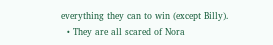everything they can to win (except Billy).
  • They are all scared of Nora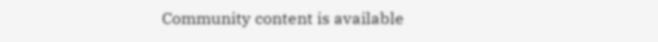Community content is available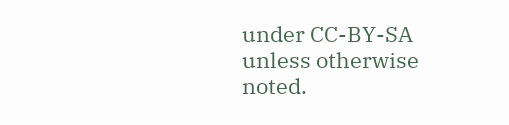under CC-BY-SA unless otherwise noted.